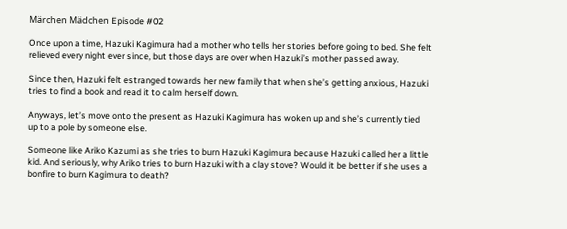Märchen Mädchen Episode #02

Once upon a time, Hazuki Kagimura had a mother who tells her stories before going to bed. She felt relieved every night ever since, but those days are over when Hazuki’s mother passed away.

Since then, Hazuki felt estranged towards her new family that when she’s getting anxious, Hazuki tries to find a book and read it to calm herself down.

Anyways, let’s move onto the present as Hazuki Kagimura has woken up and she’s currently tied up to a pole by someone else.

Someone like Ariko Kazumi as she tries to burn Hazuki Kagimura because Hazuki called her a little kid. And seriously, why Ariko tries to burn Hazuki with a clay stove? Would it be better if she uses a bonfire to burn Kagimura to death?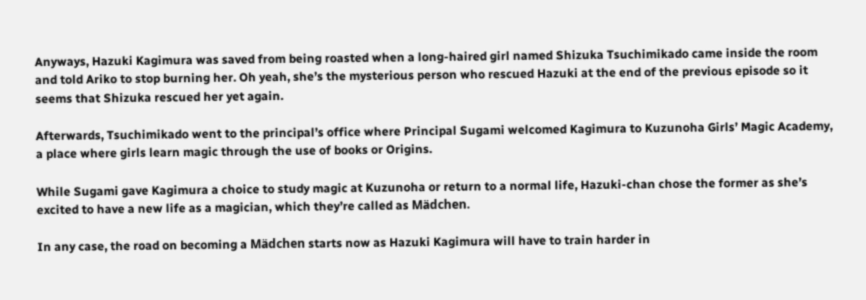Anyways, Hazuki Kagimura was saved from being roasted when a long-haired girl named Shizuka Tsuchimikado came inside the room and told Ariko to stop burning her. Oh yeah, she’s the mysterious person who rescued Hazuki at the end of the previous episode so it seems that Shizuka rescued her yet again.

Afterwards, Tsuchimikado went to the principal’s office where Principal Sugami welcomed Kagimura to Kuzunoha Girls’ Magic Academy, a place where girls learn magic through the use of books or Origins.

While Sugami gave Kagimura a choice to study magic at Kuzunoha or return to a normal life, Hazuki-chan chose the former as she’s excited to have a new life as a magician, which they’re called as Mädchen.

In any case, the road on becoming a Mädchen starts now as Hazuki Kagimura will have to train harder in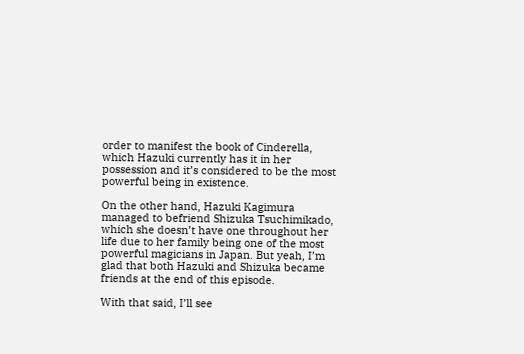order to manifest the book of Cinderella, which Hazuki currently has it in her possession and it’s considered to be the most powerful being in existence.

On the other hand, Hazuki Kagimura managed to befriend Shizuka Tsuchimikado, which she doesn’t have one throughout her life due to her family being one of the most powerful magicians in Japan. But yeah, I’m glad that both Hazuki and Shizuka became friends at the end of this episode.

With that said, I’ll see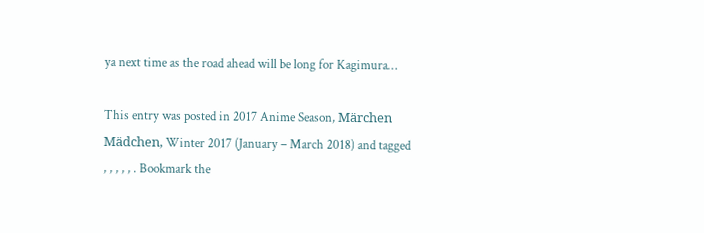ya next time as the road ahead will be long for Kagimura…

This entry was posted in 2017 Anime Season, Märchen Mädchen, Winter 2017 (January – March 2018) and tagged , , , , , . Bookmark the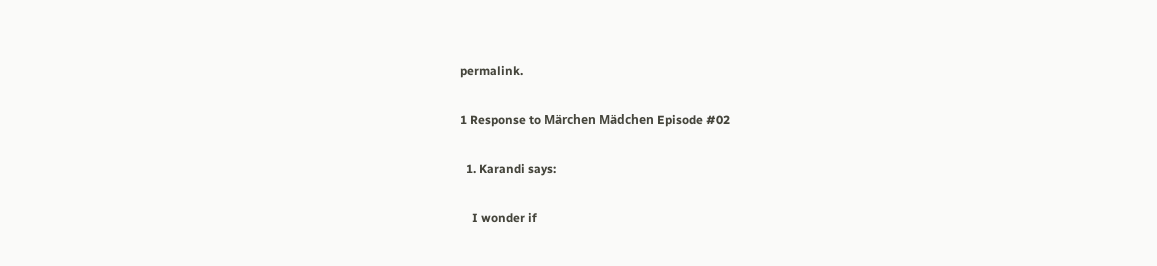permalink.

1 Response to Märchen Mädchen Episode #02

  1. Karandi says:

    I wonder if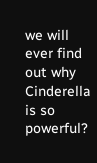we will ever find out why Cinderella is so powerful?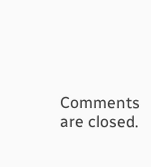Comments are closed.